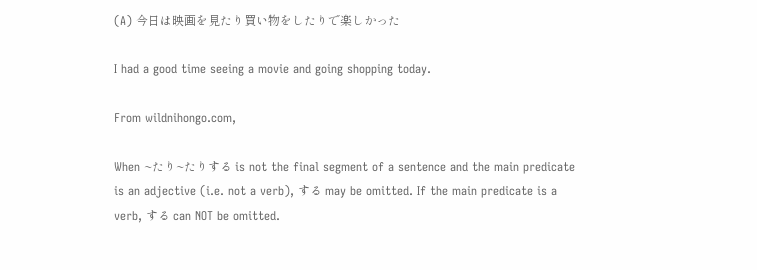(A) 今日は映画を見たり買い物をしたりで楽しかった

I had a good time seeing a movie and going shopping today.

From wildnihongo.com,

When ~たり~たりする is not the final segment of a sentence and the main predicate is an adjective (i.e. not a verb), する may be omitted. If the main predicate is a verb, する can NOT be omitted.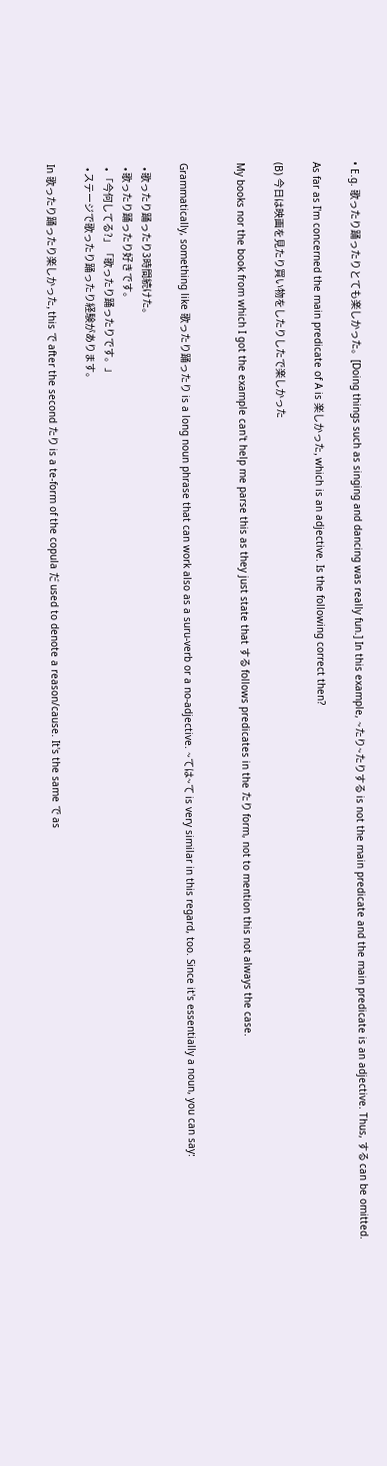• E.g. 歌ったり踊ったりとても楽しかった。[Doing things such as singing and dancing was really fun.] In this example, ~たり~たりする is not the main predicate and the main predicate is an adjective. Thus, する can be omitted.

As far as I'm concerned the main predicate of A is 楽しかった, which is an adjective. Is the following correct then?

(B) 今日は映画を見たり買い物をしたりしたで楽しかった

My books nor the book from which I got the example can't help me parse this as they just state that する follows predicates in the たり form, not to mention this not always the case.


Grammatically, something like 歌ったり踊ったり is a long noun phrase that can work also as a suru-verb or a no-adjective. ~ては~て is very similar in this regard, too. Since it's essentially a noun, you can say:

  • 歌ったり踊ったり3時間続けた。
  • 歌ったり踊ったり好きです。
  • 「今何してる?」「歌ったり踊ったりです。」
  • ステージで歌ったり踊ったり経験があります。

In 歌ったり踊ったり楽しかった, this で after the second たり is a te-form of the copula だ used to denote a reason/cause. It's the same で as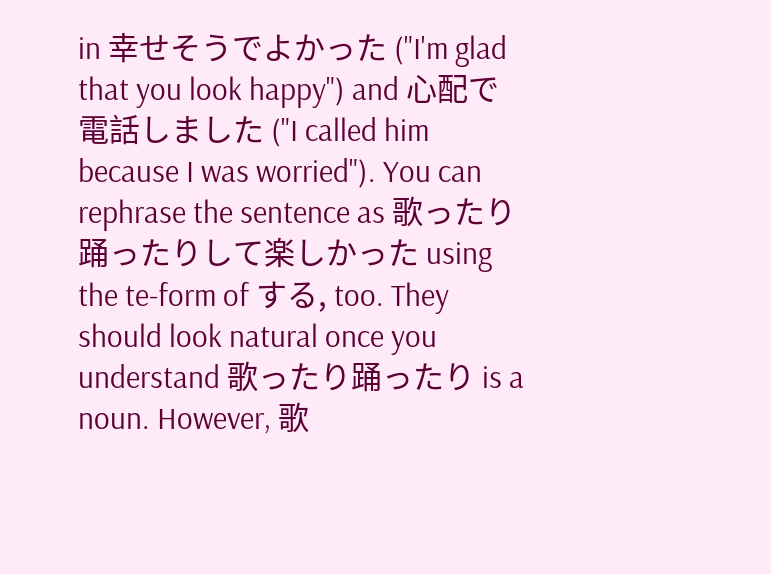in 幸せそうでよかった ("I'm glad that you look happy") and 心配で電話しました ("I called him because I was worried"). You can rephrase the sentence as 歌ったり踊ったりして楽しかった using the te-form of する, too. They should look natural once you understand 歌ったり踊ったり is a noun. However, 歌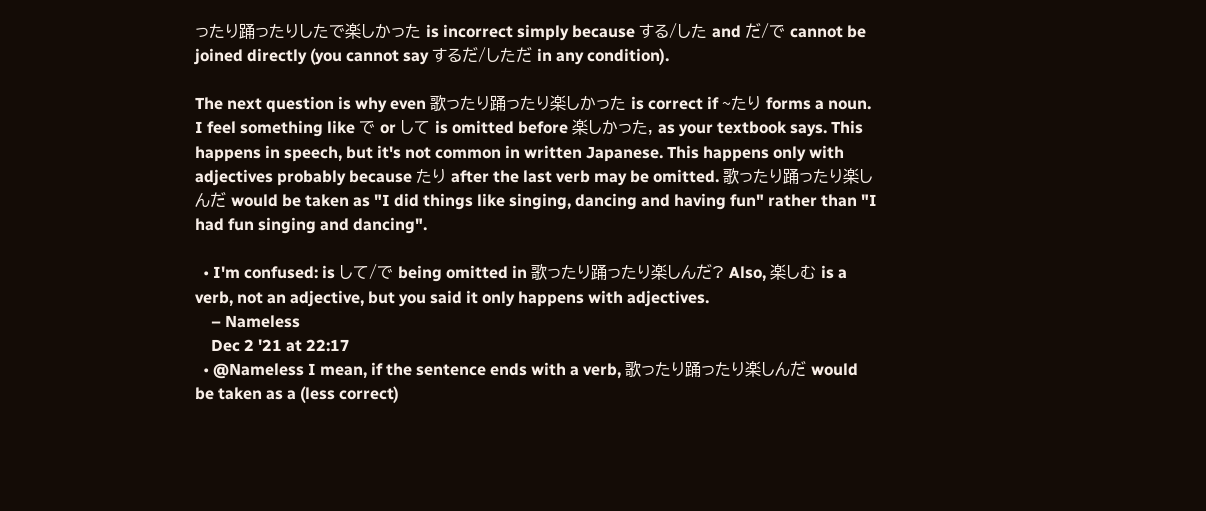ったり踊ったりしたで楽しかった is incorrect simply because する/した and だ/で cannot be joined directly (you cannot say するだ/しただ in any condition).

The next question is why even 歌ったり踊ったり楽しかった is correct if ~たり forms a noun. I feel something like で or して is omitted before 楽しかった, as your textbook says. This happens in speech, but it's not common in written Japanese. This happens only with adjectives probably because たり after the last verb may be omitted. 歌ったり踊ったり楽しんだ would be taken as "I did things like singing, dancing and having fun" rather than "I had fun singing and dancing".

  • I'm confused: is して/で being omitted in 歌ったり踊ったり楽しんだ? Also, 楽しむ is a verb, not an adjective, but you said it only happens with adjectives.
    – Nameless
    Dec 2 '21 at 22:17
  • @Nameless I mean, if the sentence ends with a verb, 歌ったり踊ったり楽しんだ would be taken as a (less correct)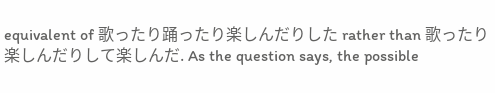equivalent of 歌ったり踊ったり楽しんだりした rather than 歌ったり楽しんだりして楽しんだ. As the question says, the possible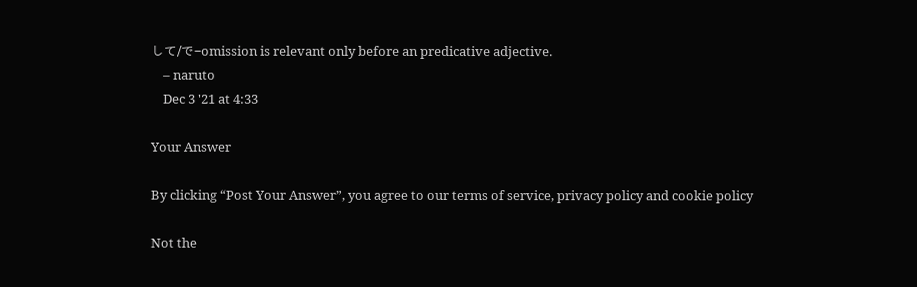して/で-omission is relevant only before an predicative adjective.
    – naruto
    Dec 3 '21 at 4:33

Your Answer

By clicking “Post Your Answer”, you agree to our terms of service, privacy policy and cookie policy

Not the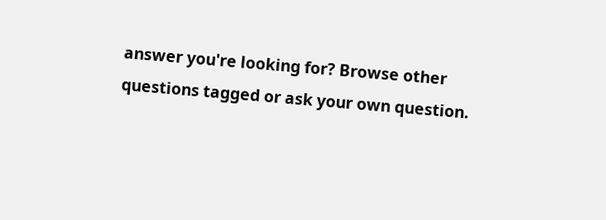answer you're looking for? Browse other questions tagged or ask your own question.